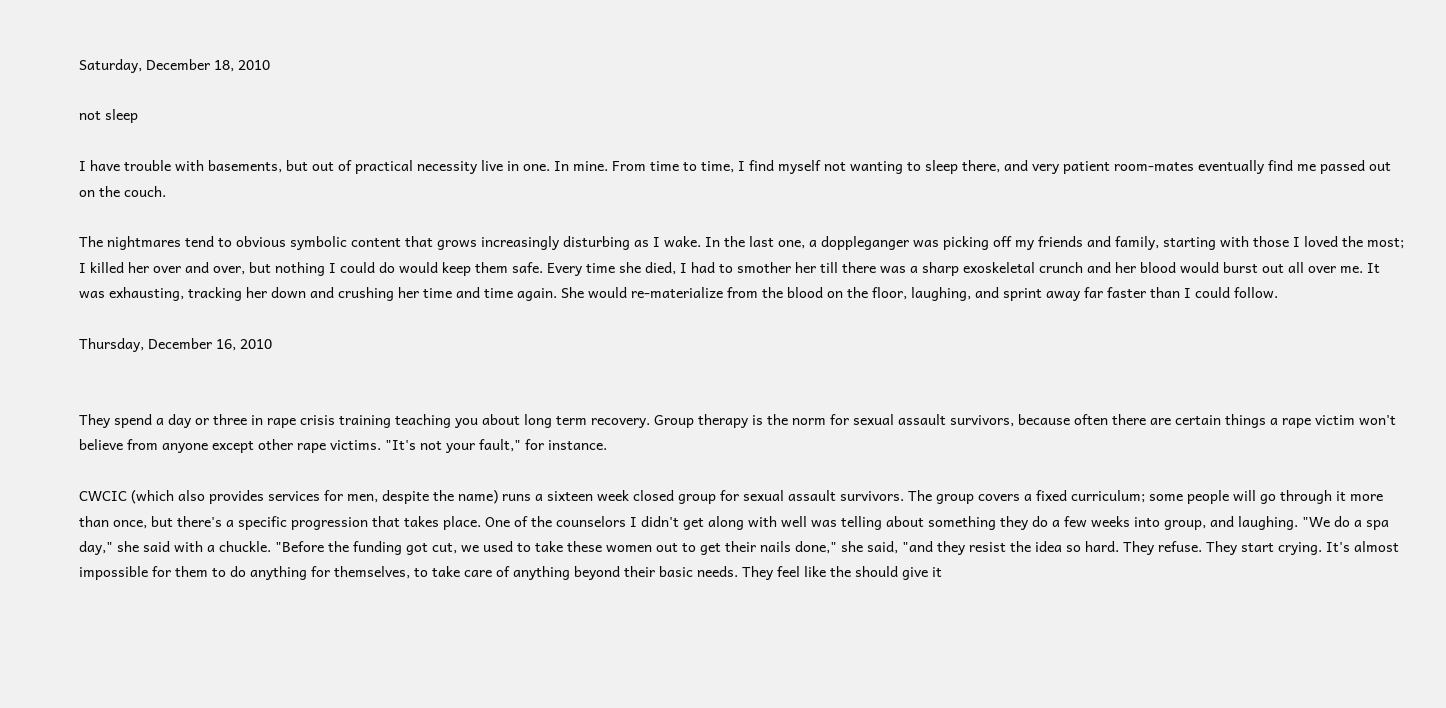Saturday, December 18, 2010

not sleep

I have trouble with basements, but out of practical necessity live in one. In mine. From time to time, I find myself not wanting to sleep there, and very patient room-mates eventually find me passed out on the couch.

The nightmares tend to obvious symbolic content that grows increasingly disturbing as I wake. In the last one, a doppleganger was picking off my friends and family, starting with those I loved the most; I killed her over and over, but nothing I could do would keep them safe. Every time she died, I had to smother her till there was a sharp exoskeletal crunch and her blood would burst out all over me. It was exhausting, tracking her down and crushing her time and time again. She would re-materialize from the blood on the floor, laughing, and sprint away far faster than I could follow.

Thursday, December 16, 2010


They spend a day or three in rape crisis training teaching you about long term recovery. Group therapy is the norm for sexual assault survivors, because often there are certain things a rape victim won't believe from anyone except other rape victims. "It's not your fault," for instance.

CWCIC (which also provides services for men, despite the name) runs a sixteen week closed group for sexual assault survivors. The group covers a fixed curriculum; some people will go through it more than once, but there's a specific progression that takes place. One of the counselors I didn't get along with well was telling about something they do a few weeks into group, and laughing. "We do a spa day," she said with a chuckle. "Before the funding got cut, we used to take these women out to get their nails done," she said, "and they resist the idea so hard. They refuse. They start crying. It's almost impossible for them to do anything for themselves, to take care of anything beyond their basic needs. They feel like the should give it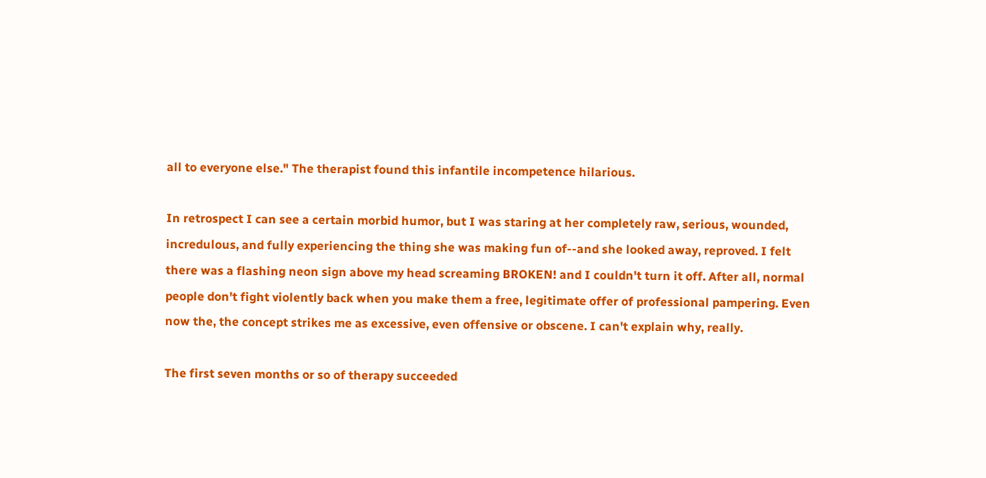all to everyone else." The therapist found this infantile incompetence hilarious.

In retrospect I can see a certain morbid humor, but I was staring at her completely raw, serious, wounded, incredulous, and fully experiencing the thing she was making fun of--and she looked away, reproved. I felt there was a flashing neon sign above my head screaming BROKEN! and I couldn't turn it off. After all, normal people don't fight violently back when you make them a free, legitimate offer of professional pampering. Even now the, the concept strikes me as excessive, even offensive or obscene. I can't explain why, really.

The first seven months or so of therapy succeeded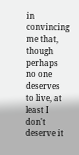in convincing me that, though perhaps no one deserves to live, at least I don't deserve it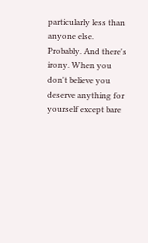particularly less than anyone else. Probably. And there's irony. When you don't believe you deserve anything for yourself except bare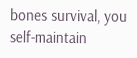bones survival, you self-maintain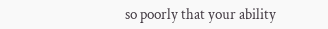so poorly that your ability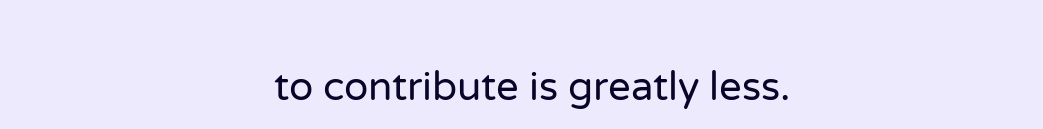to contribute is greatly less.